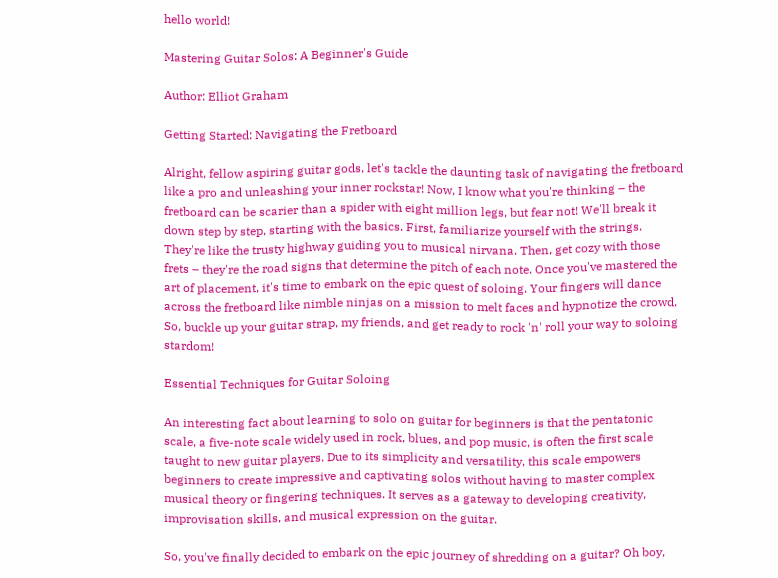hello world!

Mastering Guitar Solos: A Beginner's Guide

Author: Elliot Graham

Getting Started: Navigating the Fretboard

Alright, fellow aspiring guitar gods, let's tackle the daunting task of navigating the fretboard like a pro and unleashing your inner rockstar! Now, I know what you're thinking – the fretboard can be scarier than a spider with eight million legs, but fear not! We'll break it down step by step, starting with the basics. First, familiarize yourself with the strings. They're like the trusty highway guiding you to musical nirvana. Then, get cozy with those frets – they're the road signs that determine the pitch of each note. Once you've mastered the art of placement, it's time to embark on the epic quest of soloing. Your fingers will dance across the fretboard like nimble ninjas on a mission to melt faces and hypnotize the crowd. So, buckle up your guitar strap, my friends, and get ready to rock 'n' roll your way to soloing stardom!

Essential Techniques for Guitar Soloing

An interesting fact about learning to solo on guitar for beginners is that the pentatonic scale, a five-note scale widely used in rock, blues, and pop music, is often the first scale taught to new guitar players. Due to its simplicity and versatility, this scale empowers beginners to create impressive and captivating solos without having to master complex musical theory or fingering techniques. It serves as a gateway to developing creativity, improvisation skills, and musical expression on the guitar.

So, you've finally decided to embark on the epic journey of shredding on a guitar? Oh boy,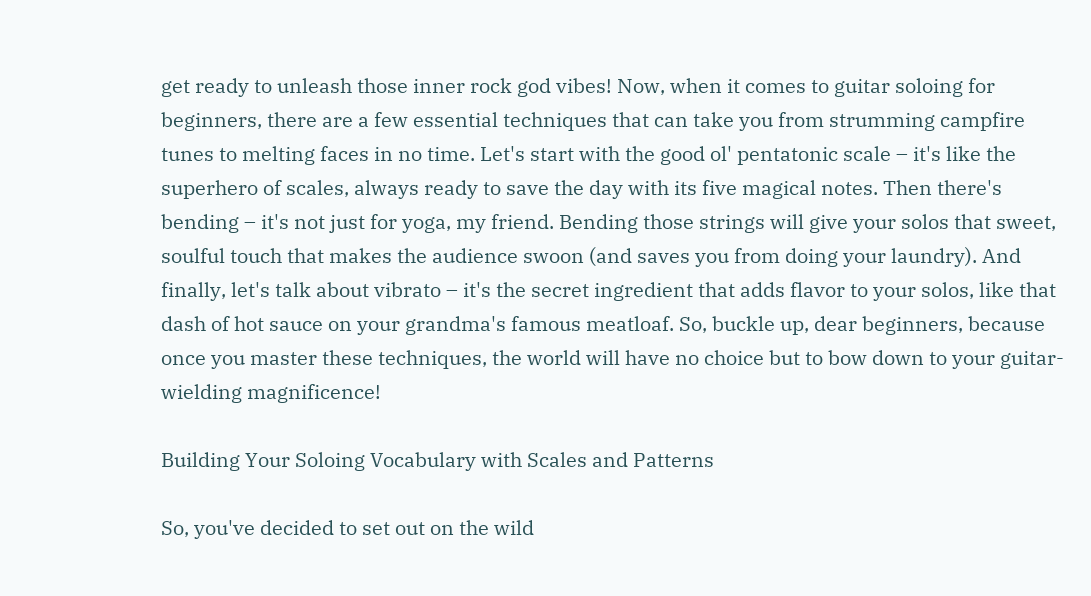get ready to unleash those inner rock god vibes! Now, when it comes to guitar soloing for beginners, there are a few essential techniques that can take you from strumming campfire tunes to melting faces in no time. Let's start with the good ol' pentatonic scale – it's like the superhero of scales, always ready to save the day with its five magical notes. Then there's bending – it's not just for yoga, my friend. Bending those strings will give your solos that sweet, soulful touch that makes the audience swoon (and saves you from doing your laundry). And finally, let's talk about vibrato – it's the secret ingredient that adds flavor to your solos, like that dash of hot sauce on your grandma's famous meatloaf. So, buckle up, dear beginners, because once you master these techniques, the world will have no choice but to bow down to your guitar-wielding magnificence!

Building Your Soloing Vocabulary with Scales and Patterns

So, you've decided to set out on the wild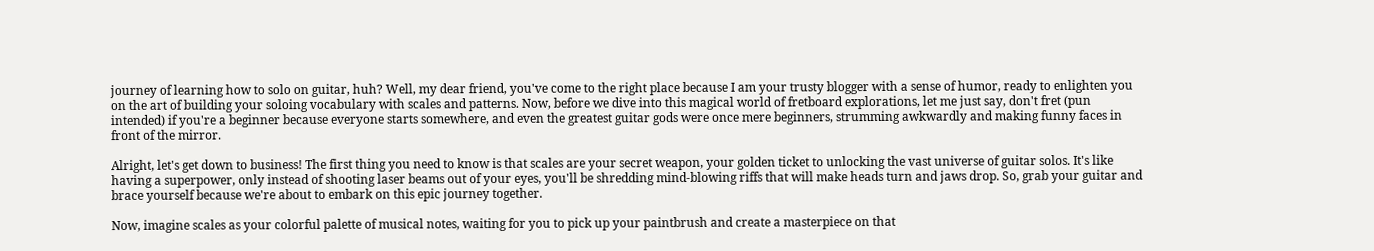journey of learning how to solo on guitar, huh? Well, my dear friend, you've come to the right place because I am your trusty blogger with a sense of humor, ready to enlighten you on the art of building your soloing vocabulary with scales and patterns. Now, before we dive into this magical world of fretboard explorations, let me just say, don't fret (pun intended) if you're a beginner because everyone starts somewhere, and even the greatest guitar gods were once mere beginners, strumming awkwardly and making funny faces in front of the mirror.

Alright, let's get down to business! The first thing you need to know is that scales are your secret weapon, your golden ticket to unlocking the vast universe of guitar solos. It's like having a superpower, only instead of shooting laser beams out of your eyes, you'll be shredding mind-blowing riffs that will make heads turn and jaws drop. So, grab your guitar and brace yourself because we're about to embark on this epic journey together.

Now, imagine scales as your colorful palette of musical notes, waiting for you to pick up your paintbrush and create a masterpiece on that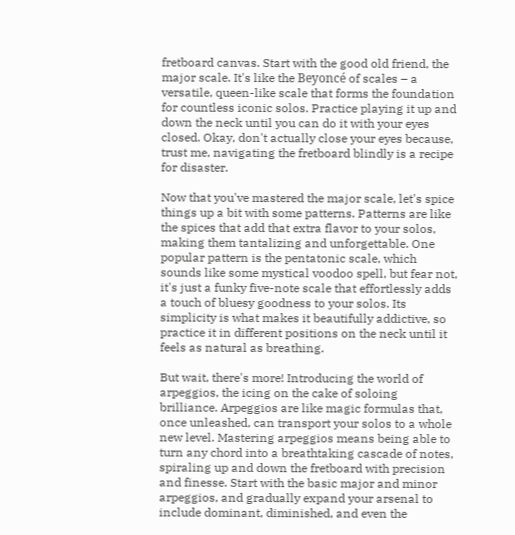fretboard canvas. Start with the good old friend, the major scale. It's like the Beyoncé of scales – a versatile, queen-like scale that forms the foundation for countless iconic solos. Practice playing it up and down the neck until you can do it with your eyes closed. Okay, don't actually close your eyes because, trust me, navigating the fretboard blindly is a recipe for disaster.

Now that you've mastered the major scale, let's spice things up a bit with some patterns. Patterns are like the spices that add that extra flavor to your solos, making them tantalizing and unforgettable. One popular pattern is the pentatonic scale, which sounds like some mystical voodoo spell, but fear not, it's just a funky five-note scale that effortlessly adds a touch of bluesy goodness to your solos. Its simplicity is what makes it beautifully addictive, so practice it in different positions on the neck until it feels as natural as breathing.

But wait, there's more! Introducing the world of arpeggios, the icing on the cake of soloing brilliance. Arpeggios are like magic formulas that, once unleashed, can transport your solos to a whole new level. Mastering arpeggios means being able to turn any chord into a breathtaking cascade of notes, spiraling up and down the fretboard with precision and finesse. Start with the basic major and minor arpeggios, and gradually expand your arsenal to include dominant, diminished, and even the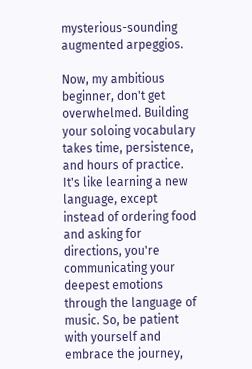mysterious-sounding augmented arpeggios.

Now, my ambitious beginner, don't get overwhelmed. Building your soloing vocabulary takes time, persistence, and hours of practice. It's like learning a new language, except instead of ordering food and asking for directions, you're communicating your deepest emotions through the language of music. So, be patient with yourself and embrace the journey,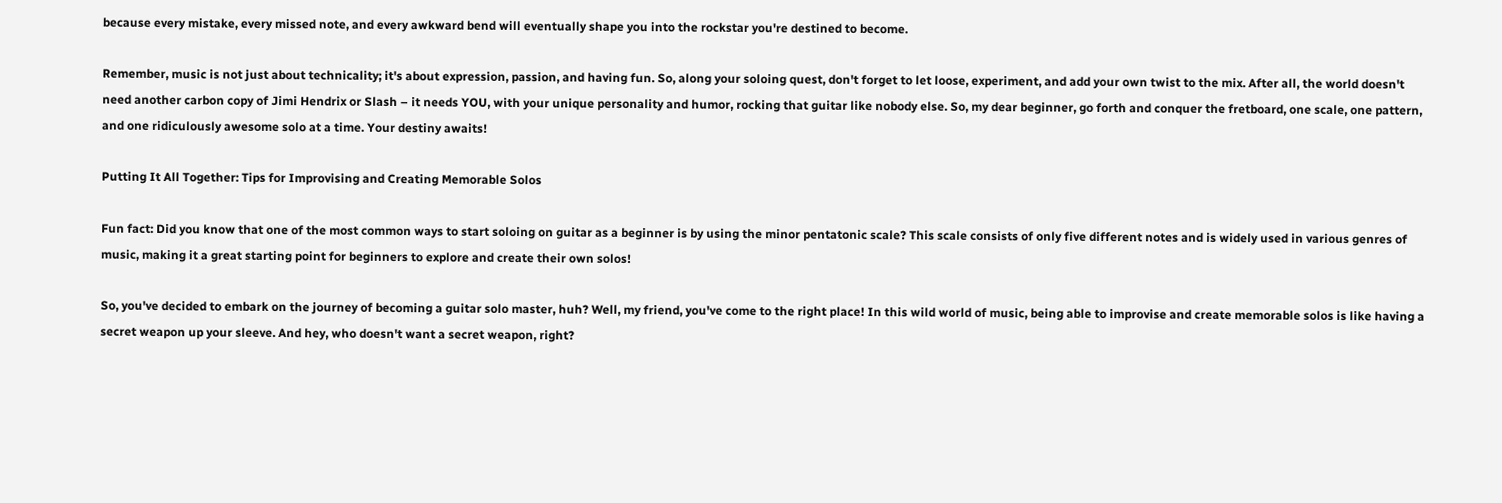because every mistake, every missed note, and every awkward bend will eventually shape you into the rockstar you're destined to become.

Remember, music is not just about technicality; it's about expression, passion, and having fun. So, along your soloing quest, don't forget to let loose, experiment, and add your own twist to the mix. After all, the world doesn't need another carbon copy of Jimi Hendrix or Slash – it needs YOU, with your unique personality and humor, rocking that guitar like nobody else. So, my dear beginner, go forth and conquer the fretboard, one scale, one pattern, and one ridiculously awesome solo at a time. Your destiny awaits!

Putting It All Together: Tips for Improvising and Creating Memorable Solos

Fun fact: Did you know that one of the most common ways to start soloing on guitar as a beginner is by using the minor pentatonic scale? This scale consists of only five different notes and is widely used in various genres of music, making it a great starting point for beginners to explore and create their own solos!

So, you've decided to embark on the journey of becoming a guitar solo master, huh? Well, my friend, you've come to the right place! In this wild world of music, being able to improvise and create memorable solos is like having a secret weapon up your sleeve. And hey, who doesn't want a secret weapon, right?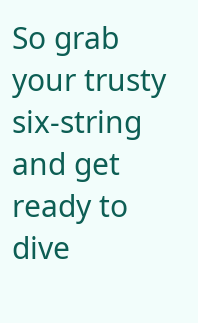So grab your trusty six-string and get ready to dive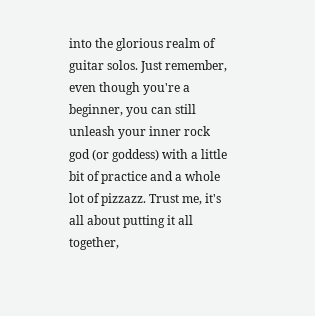into the glorious realm of guitar solos. Just remember, even though you're a beginner, you can still unleash your inner rock god (or goddess) with a little bit of practice and a whole lot of pizzazz. Trust me, it's all about putting it all together,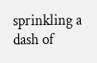sprinkling a dash of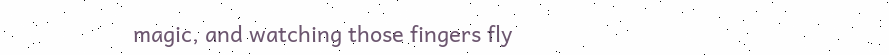magic, and watching those fingers fly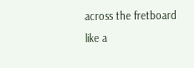across the fretboard like a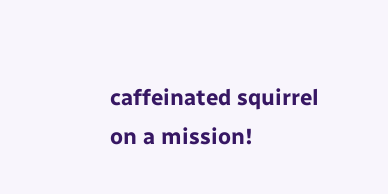caffeinated squirrel on a mission!